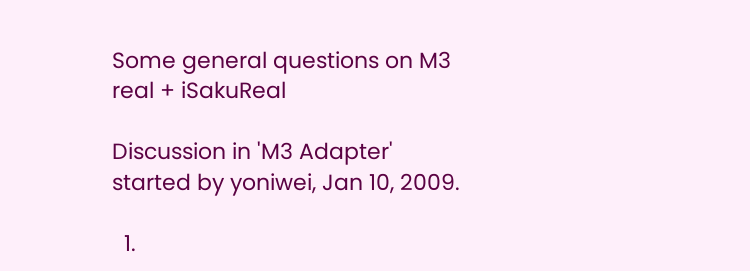Some general questions on M3 real + iSakuReal

Discussion in 'M3 Adapter' started by yoniwei, Jan 10, 2009.

  1.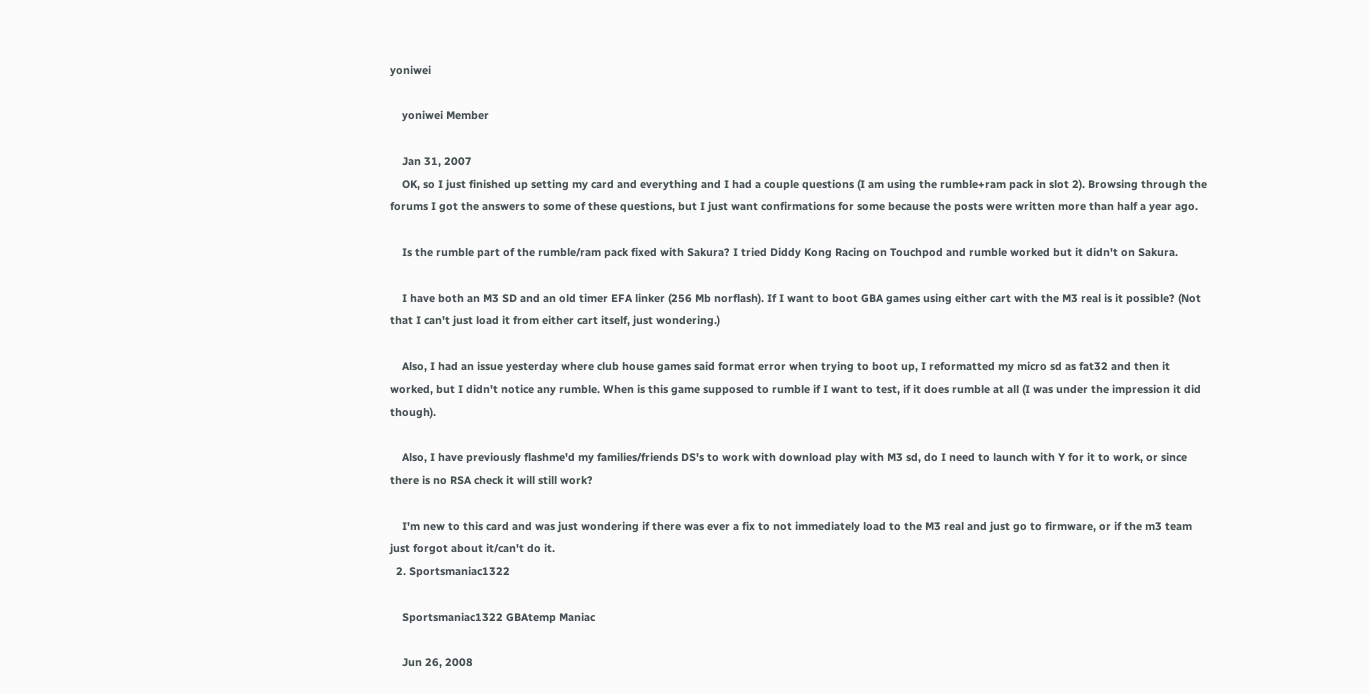yoniwei

    yoniwei Member

    Jan 31, 2007
    OK, so I just finished up setting my card and everything and I had a couple questions (I am using the rumble+ram pack in slot 2). Browsing through the forums I got the answers to some of these questions, but I just want confirmations for some because the posts were written more than half a year ago.

    Is the rumble part of the rumble/ram pack fixed with Sakura? I tried Diddy Kong Racing on Touchpod and rumble worked but it didn't on Sakura.

    I have both an M3 SD and an old timer EFA linker (256 Mb norflash). If I want to boot GBA games using either cart with the M3 real is it possible? (Not that I can't just load it from either cart itself, just wondering.)

    Also, I had an issue yesterday where club house games said format error when trying to boot up, I reformatted my micro sd as fat32 and then it worked, but I didn't notice any rumble. When is this game supposed to rumble if I want to test, if it does rumble at all (I was under the impression it did though).

    Also, I have previously flashme'd my families/friends DS's to work with download play with M3 sd, do I need to launch with Y for it to work, or since there is no RSA check it will still work?

    I'm new to this card and was just wondering if there was ever a fix to not immediately load to the M3 real and just go to firmware, or if the m3 team just forgot about it/can't do it.
  2. Sportsmaniac1322

    Sportsmaniac1322 GBAtemp Maniac

    Jun 26, 2008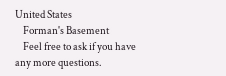United States
    Forman's Basement
    Feel free to ask if you have any more questions.